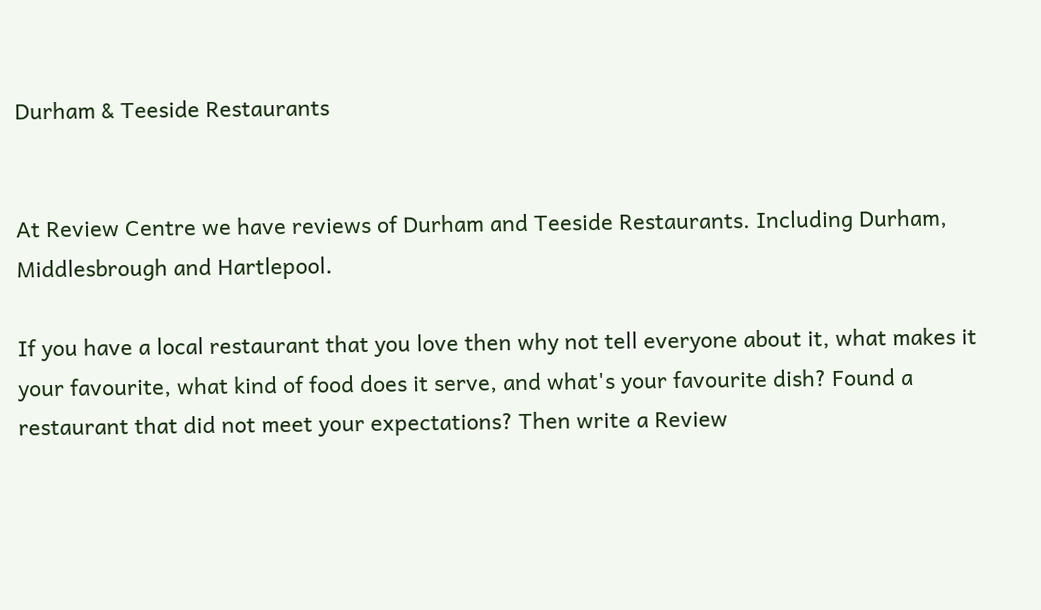Durham & Teeside Restaurants


At Review Centre we have reviews of Durham and Teeside Restaurants. Including Durham, Middlesbrough and Hartlepool.

If you have a local restaurant that you love then why not tell everyone about it, what makes it your favourite, what kind of food does it serve, and what's your favourite dish? Found a restaurant that did not meet your expectations? Then write a Review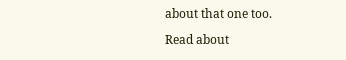about that one too.

Read about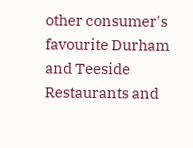other consumer's favourite Durham and Teeside Restaurants and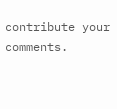contribute your comments.